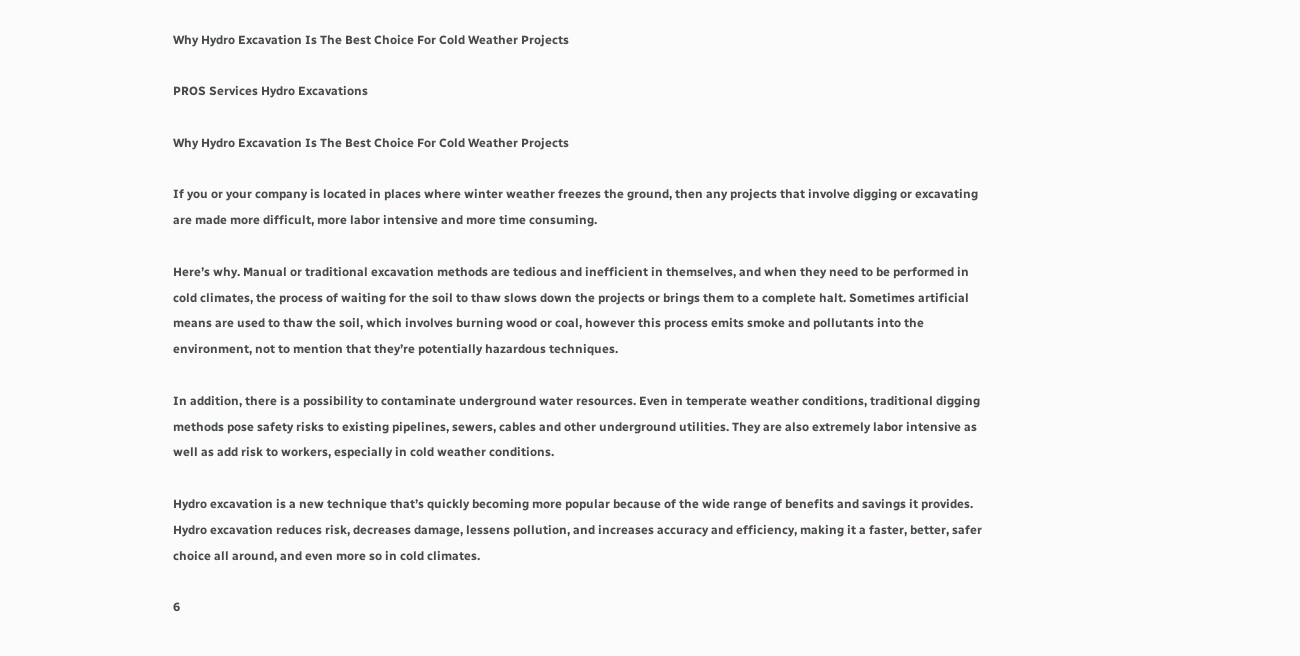Why Hydro Excavation Is The Best Choice For Cold Weather Projects

PROS Services Hydro Excavations

Why Hydro Excavation Is The Best Choice For Cold Weather Projects

If you or your company is located in places where winter weather freezes the ground, then any projects that involve digging or excavating are made more difficult, more labor intensive and more time consuming.

Here’s why. Manual or traditional excavation methods are tedious and inefficient in themselves, and when they need to be performed in cold climates, the process of waiting for the soil to thaw slows down the projects or brings them to a complete halt. Sometimes artificial means are used to thaw the soil, which involves burning wood or coal, however this process emits smoke and pollutants into the environment, not to mention that they’re potentially hazardous techniques.

In addition, there is a possibility to contaminate underground water resources. Even in temperate weather conditions, traditional digging methods pose safety risks to existing pipelines, sewers, cables and other underground utilities. They are also extremely labor intensive as well as add risk to workers, especially in cold weather conditions.

Hydro excavation is a new technique that’s quickly becoming more popular because of the wide range of benefits and savings it provides. Hydro excavation reduces risk, decreases damage, lessens pollution, and increases accuracy and efficiency, making it a faster, better, safer choice all around, and even more so in cold climates.

6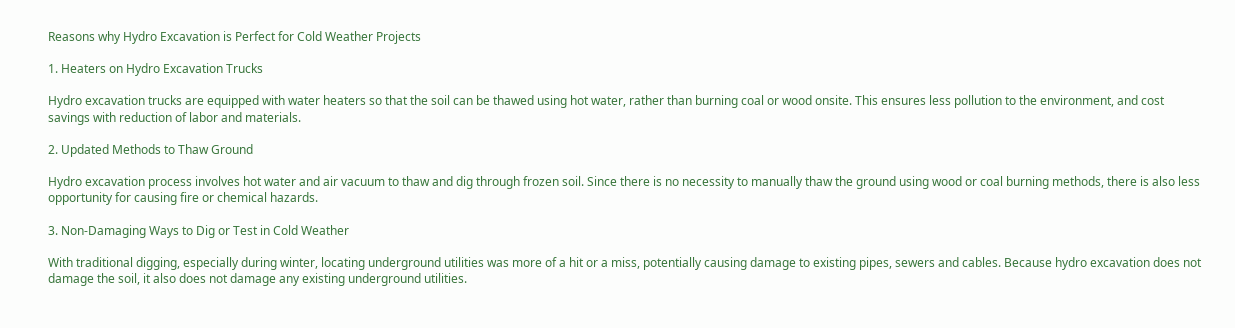Reasons why Hydro Excavation is Perfect for Cold Weather Projects

1. Heaters on Hydro Excavation Trucks

Hydro excavation trucks are equipped with water heaters so that the soil can be thawed using hot water, rather than burning coal or wood onsite. This ensures less pollution to the environment, and cost savings with reduction of labor and materials.

2. Updated Methods to Thaw Ground

Hydro excavation process involves hot water and air vacuum to thaw and dig through frozen soil. Since there is no necessity to manually thaw the ground using wood or coal burning methods, there is also less opportunity for causing fire or chemical hazards.

3. Non-Damaging Ways to Dig or Test in Cold Weather

With traditional digging, especially during winter, locating underground utilities was more of a hit or a miss, potentially causing damage to existing pipes, sewers and cables. Because hydro excavation does not damage the soil, it also does not damage any existing underground utilities.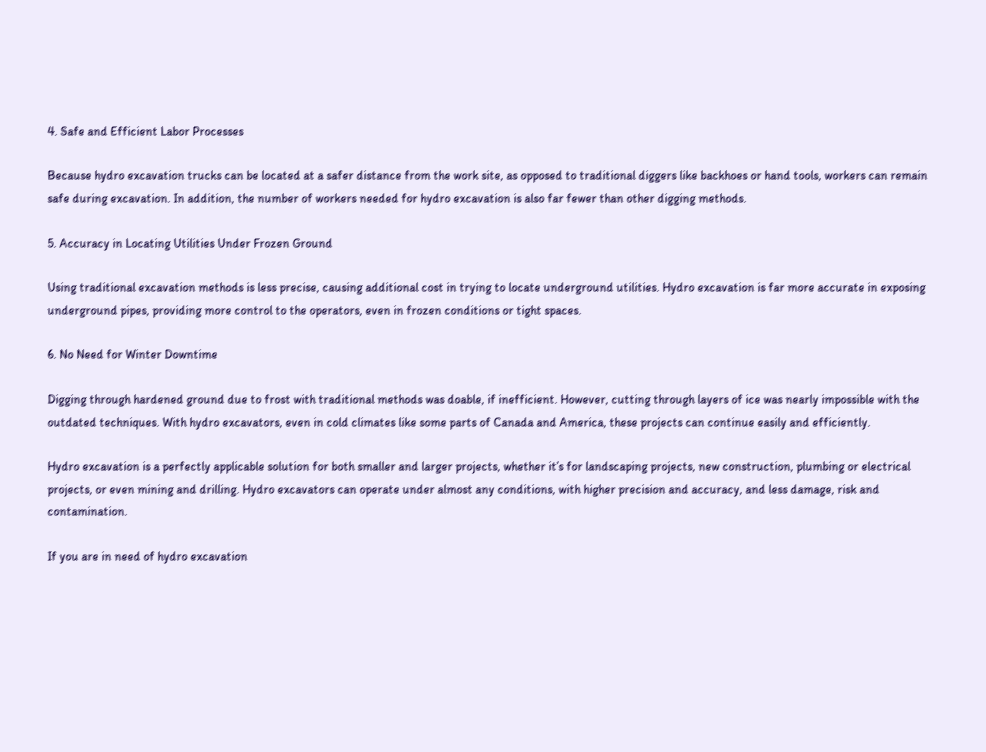4. Safe and Efficient Labor Processes

Because hydro excavation trucks can be located at a safer distance from the work site, as opposed to traditional diggers like backhoes or hand tools, workers can remain safe during excavation. In addition, the number of workers needed for hydro excavation is also far fewer than other digging methods.

5. Accuracy in Locating Utilities Under Frozen Ground

Using traditional excavation methods is less precise, causing additional cost in trying to locate underground utilities. Hydro excavation is far more accurate in exposing underground pipes, providing more control to the operators, even in frozen conditions or tight spaces.

6. No Need for Winter Downtime

Digging through hardened ground due to frost with traditional methods was doable, if inefficient. However, cutting through layers of ice was nearly impossible with the outdated techniques. With hydro excavators, even in cold climates like some parts of Canada and America, these projects can continue easily and efficiently.

Hydro excavation is a perfectly applicable solution for both smaller and larger projects, whether it’s for landscaping projects, new construction, plumbing or electrical projects, or even mining and drilling. Hydro excavators can operate under almost any conditions, with higher precision and accuracy, and less damage, risk and contamination.

If you are in need of hydro excavation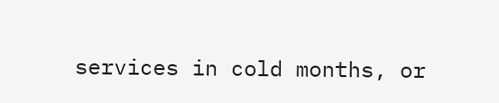services in cold months, or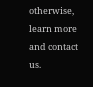otherwise, learn more and contact us.